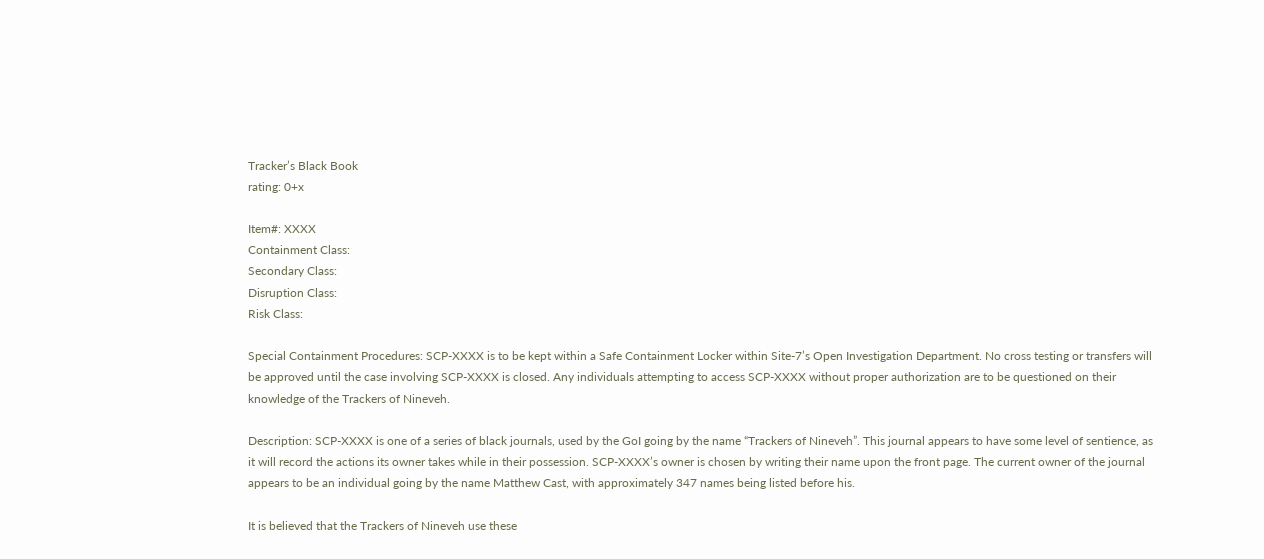Tracker’s Black Book
rating: 0+x

Item#: XXXX
Containment Class:
Secondary Class:
Disruption Class:
Risk Class:

Special Containment Procedures: SCP-XXXX is to be kept within a Safe Containment Locker within Site-7’s Open Investigation Department. No cross testing or transfers will be approved until the case involving SCP-XXXX is closed. Any individuals attempting to access SCP-XXXX without proper authorization are to be questioned on their knowledge of the Trackers of Nineveh.

Description: SCP-XXXX is one of a series of black journals, used by the GoI going by the name “Trackers of Nineveh”. This journal appears to have some level of sentience, as it will record the actions its owner takes while in their possession. SCP-XXXX’s owner is chosen by writing their name upon the front page. The current owner of the journal appears to be an individual going by the name Matthew Cast, with approximately 347 names being listed before his.

It is believed that the Trackers of Nineveh use these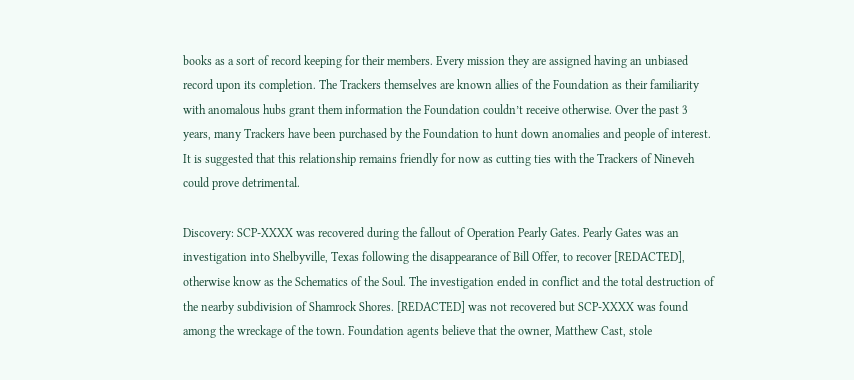books as a sort of record keeping for their members. Every mission they are assigned having an unbiased record upon its completion. The Trackers themselves are known allies of the Foundation as their familiarity with anomalous hubs grant them information the Foundation couldn’t receive otherwise. Over the past 3 years, many Trackers have been purchased by the Foundation to hunt down anomalies and people of interest. It is suggested that this relationship remains friendly for now as cutting ties with the Trackers of Nineveh could prove detrimental.

Discovery: SCP-XXXX was recovered during the fallout of Operation Pearly Gates. Pearly Gates was an investigation into Shelbyville, Texas following the disappearance of Bill Offer, to recover [REDACTED], otherwise know as the Schematics of the Soul. The investigation ended in conflict and the total destruction of the nearby subdivision of Shamrock Shores. [REDACTED] was not recovered but SCP-XXXX was found among the wreckage of the town. Foundation agents believe that the owner, Matthew Cast, stole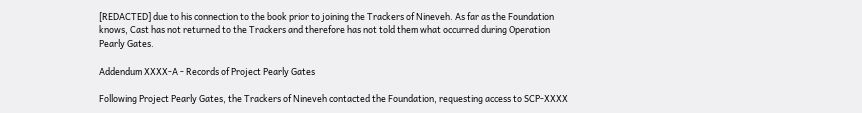[REDACTED] due to his connection to the book prior to joining the Trackers of Nineveh. As far as the Foundation knows, Cast has not returned to the Trackers and therefore has not told them what occurred during Operation Pearly Gates.

Addendum XXXX-A - Records of Project Pearly Gates

Following Project Pearly Gates, the Trackers of Nineveh contacted the Foundation, requesting access to SCP-XXXX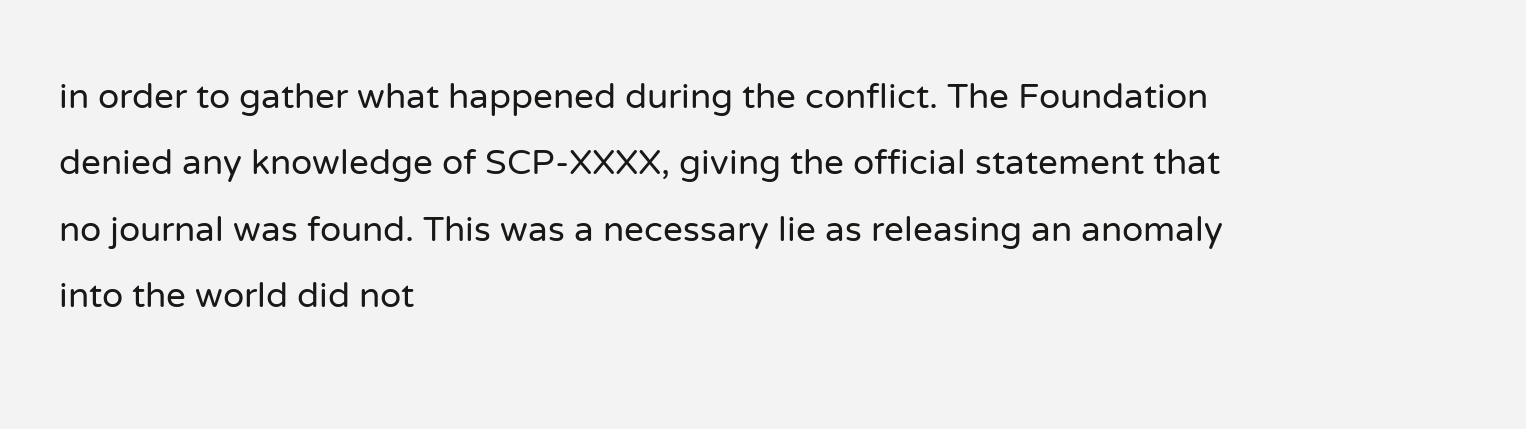in order to gather what happened during the conflict. The Foundation denied any knowledge of SCP-XXXX, giving the official statement that no journal was found. This was a necessary lie as releasing an anomaly into the world did not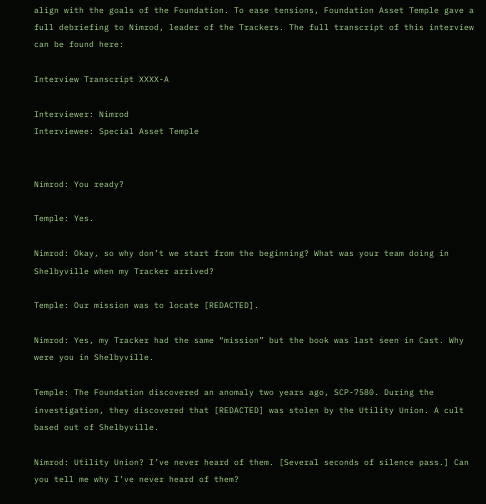align with the goals of the Foundation. To ease tensions, Foundation Asset Temple gave a full debriefing to Nimrod, leader of the Trackers. The full transcript of this interview can be found here:

Interview Transcript XXXX-A

Interviewer: Nimrod
Interviewee: Special Asset Temple


Nimrod: You ready?

Temple: Yes.

Nimrod: Okay, so why don’t we start from the beginning? What was your team doing in Shelbyville when my Tracker arrived?

Temple: Our mission was to locate [REDACTED].

Nimrod: Yes, my Tracker had the same “mission” but the book was last seen in Cast. Why were you in Shelbyville.

Temple: The Foundation discovered an anomaly two years ago, SCP-7580. During the investigation, they discovered that [REDACTED] was stolen by the Utility Union. A cult based out of Shelbyville.

Nimrod: Utility Union? I’ve never heard of them. [Several seconds of silence pass.] Can you tell me why I’ve never heard of them?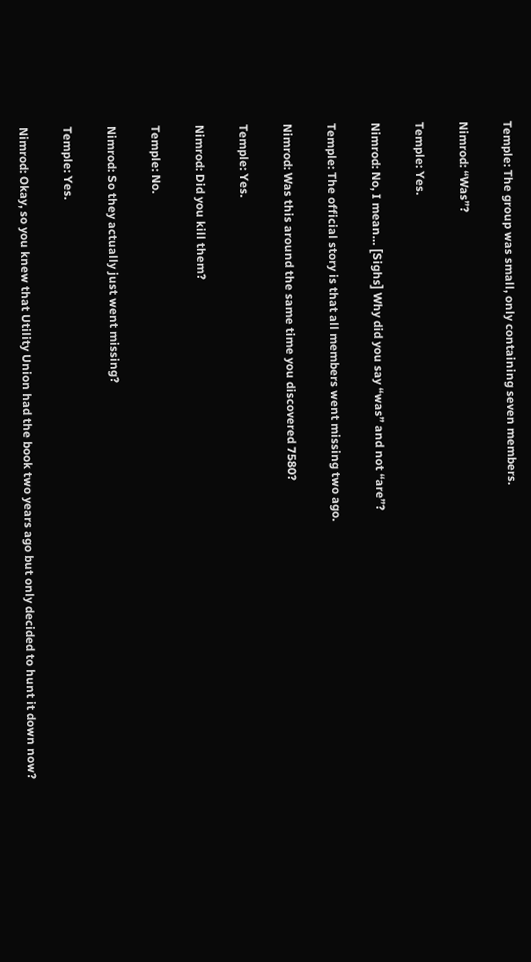Temple: The group was small, only containing seven members.

Nimrod: “Was”?

Temple: Yes.

Nimrod: No, I mean… [Sighs] Why did you say “was” and not “are”?

Temple: The official story is that all members went missing two ago.

Nimrod: Was this around the same time you discovered 7580?

Temple: Yes.

Nimrod: Did you kill them?

Temple: No.

Nimrod: So they actually just went missing?

Temple: Yes.

Nimrod: Okay, so you knew that Utility Union had the book two years ago but only decided to hunt it down now?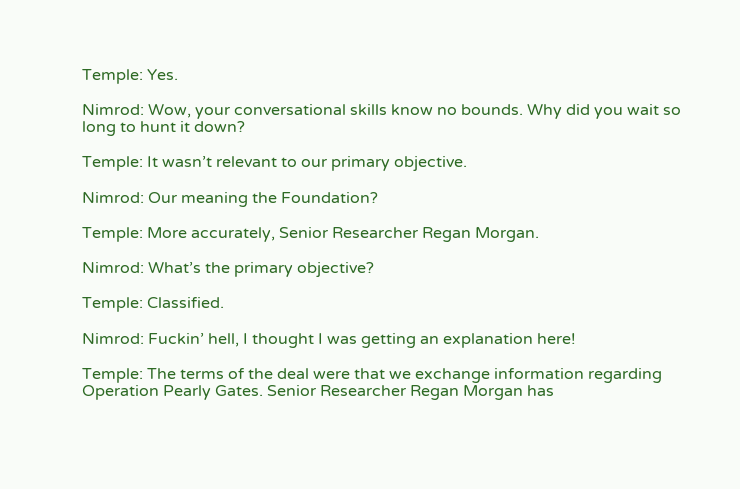Temple: Yes.

Nimrod: Wow, your conversational skills know no bounds. Why did you wait so long to hunt it down?

Temple: It wasn’t relevant to our primary objective.

Nimrod: Our meaning the Foundation?

Temple: More accurately, Senior Researcher Regan Morgan.

Nimrod: What’s the primary objective?

Temple: Classified.

Nimrod: Fuckin’ hell, I thought I was getting an explanation here!

Temple: The terms of the deal were that we exchange information regarding Operation Pearly Gates. Senior Researcher Regan Morgan has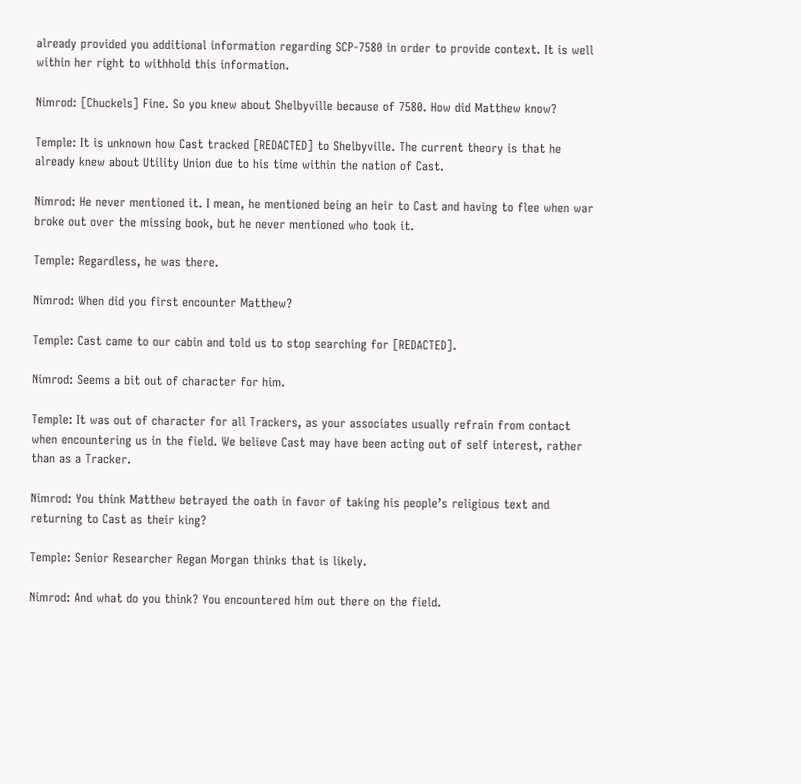already provided you additional information regarding SCP-7580 in order to provide context. It is well within her right to withhold this information.

Nimrod: [Chuckels] Fine. So you knew about Shelbyville because of 7580. How did Matthew know?

Temple: It is unknown how Cast tracked [REDACTED] to Shelbyville. The current theory is that he already knew about Utility Union due to his time within the nation of Cast.

Nimrod: He never mentioned it. I mean, he mentioned being an heir to Cast and having to flee when war broke out over the missing book, but he never mentioned who took it.

Temple: Regardless, he was there.

Nimrod: When did you first encounter Matthew?

Temple: Cast came to our cabin and told us to stop searching for [REDACTED].

Nimrod: Seems a bit out of character for him.

Temple: It was out of character for all Trackers, as your associates usually refrain from contact when encountering us in the field. We believe Cast may have been acting out of self interest, rather than as a Tracker.

Nimrod: You think Matthew betrayed the oath in favor of taking his people’s religious text and returning to Cast as their king?

Temple: Senior Researcher Regan Morgan thinks that is likely.

Nimrod: And what do you think? You encountered him out there on the field.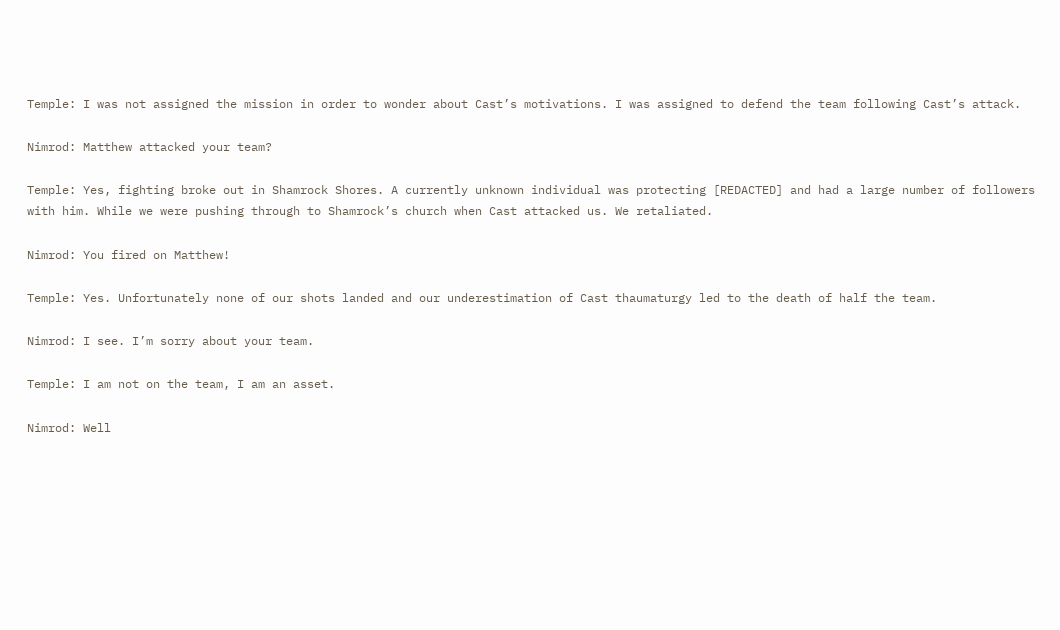Temple: I was not assigned the mission in order to wonder about Cast’s motivations. I was assigned to defend the team following Cast’s attack.

Nimrod: Matthew attacked your team?

Temple: Yes, fighting broke out in Shamrock Shores. A currently unknown individual was protecting [REDACTED] and had a large number of followers with him. While we were pushing through to Shamrock’s church when Cast attacked us. We retaliated.

Nimrod: You fired on Matthew!

Temple: Yes. Unfortunately none of our shots landed and our underestimation of Cast thaumaturgy led to the death of half the team.

Nimrod: I see. I’m sorry about your team.

Temple: I am not on the team, I am an asset.

Nimrod: Well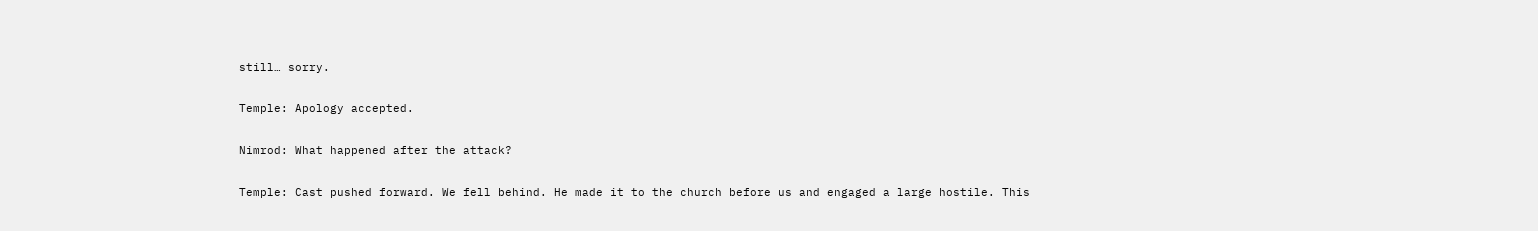still… sorry.

Temple: Apology accepted.

Nimrod: What happened after the attack?

Temple: Cast pushed forward. We fell behind. He made it to the church before us and engaged a large hostile. This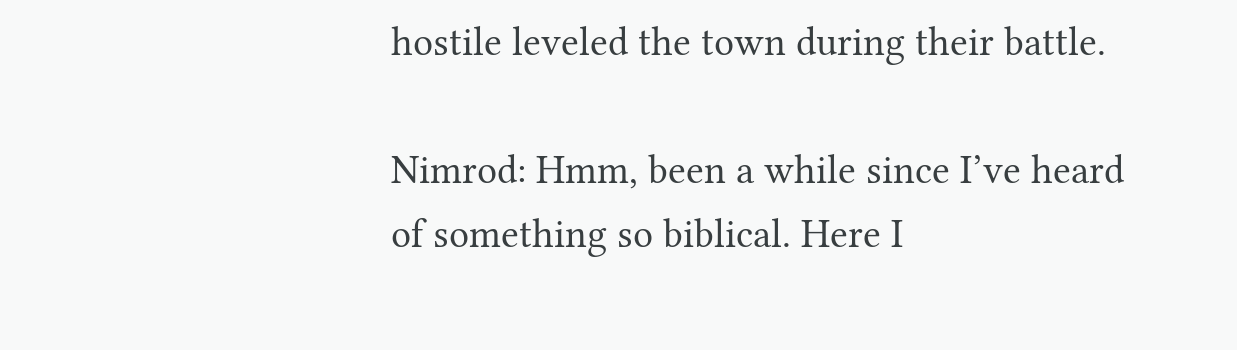hostile leveled the town during their battle.

Nimrod: Hmm, been a while since I’ve heard of something so biblical. Here I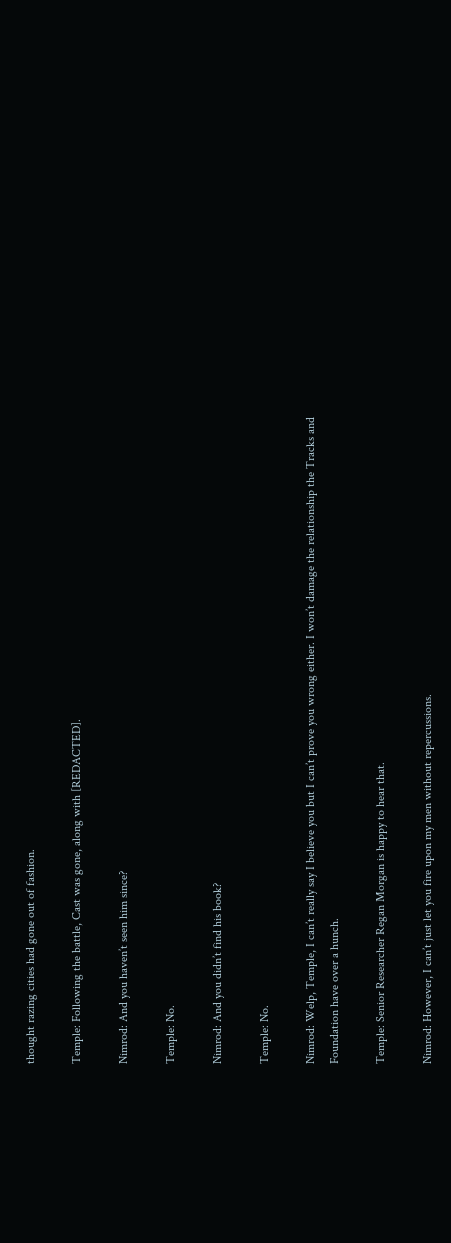thought razing cities had gone out of fashion.

Temple: Following the battle, Cast was gone, along with [REDACTED].

Nimrod: And you haven’t seen him since?

Temple: No.

Nimrod: And you didn’t find his book?

Temple: No.

Nimrod: Welp, Temple, I can’t really say I believe you but I can’t prove you wrong either. I won’t damage the relationship the Tracks and Foundation have over a hunch.

Temple: Senior Researcher Regan Morgan is happy to hear that.

Nimrod: However, I can’t just let you fire upon my men without repercussions.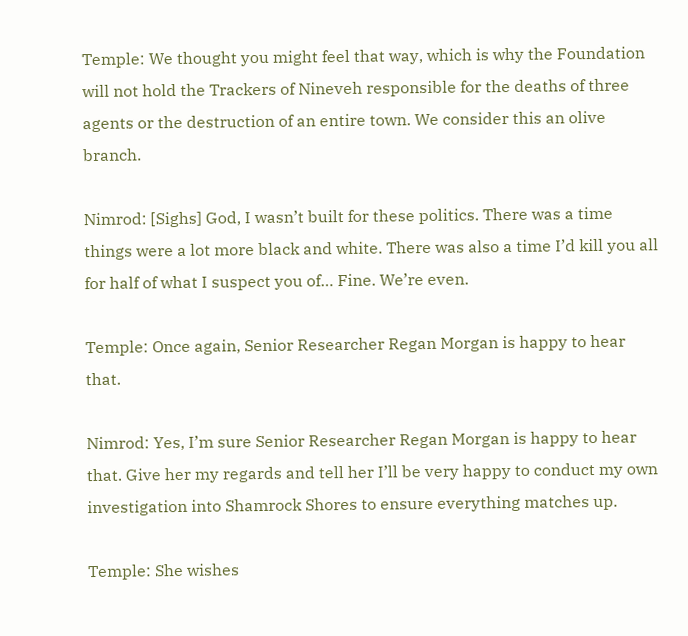Temple: We thought you might feel that way, which is why the Foundation will not hold the Trackers of Nineveh responsible for the deaths of three agents or the destruction of an entire town. We consider this an olive branch.

Nimrod: [Sighs] God, I wasn’t built for these politics. There was a time things were a lot more black and white. There was also a time I’d kill you all for half of what I suspect you of… Fine. We’re even.

Temple: Once again, Senior Researcher Regan Morgan is happy to hear that.

Nimrod: Yes, I’m sure Senior Researcher Regan Morgan is happy to hear that. Give her my regards and tell her I’ll be very happy to conduct my own investigation into Shamrock Shores to ensure everything matches up.

Temple: She wishes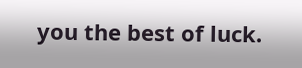you the best of luck.